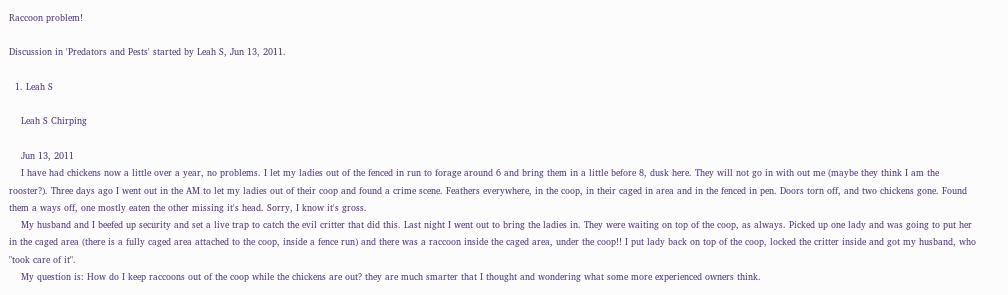Raccoon problem!

Discussion in 'Predators and Pests' started by Leah S, Jun 13, 2011.

  1. Leah S

    Leah S Chirping

    Jun 13, 2011
    I have had chickens now a little over a year, no problems. I let my ladies out of the fenced in run to forage around 6 and bring them in a little before 8, dusk here. They will not go in with out me (maybe they think I am the rooster?). Three days ago I went out in the AM to let my ladies out of their coop and found a crime scene. Feathers everywhere, in the coop, in their caged in area and in the fenced in pen. Doors torn off, and two chickens gone. Found them a ways off, one mostly eaten the other missing it's head. Sorry, I know it's gross.
    My husband and I beefed up security and set a live trap to catch the evil critter that did this. Last night I went out to bring the ladies in. They were waiting on top of the coop, as always. Picked up one lady and was going to put her in the caged area (there is a fully caged area attached to the coop, inside a fence run) and there was a raccoon inside the caged area, under the coop!! I put lady back on top of the coop, locked the critter inside and got my husband, who "took care of it".
    My question is: How do I keep raccoons out of the coop while the chickens are out? they are much smarter that I thought and wondering what some more experienced owners think.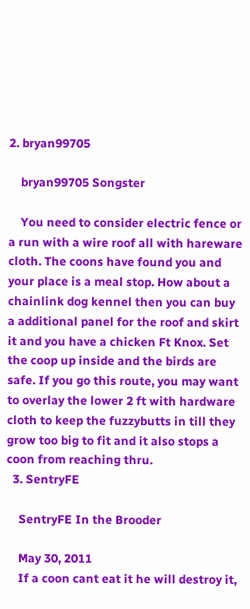2. bryan99705

    bryan99705 Songster

    You need to consider electric fence or a run with a wire roof all with hareware cloth. The coons have found you and your place is a meal stop. How about a chainlink dog kennel then you can buy a additional panel for the roof and skirt it and you have a chicken Ft Knox. Set the coop up inside and the birds are safe. If you go this route, you may want to overlay the lower 2 ft with hardware cloth to keep the fuzzybutts in till they grow too big to fit and it also stops a coon from reaching thru.
  3. SentryFE

    SentryFE In the Brooder

    May 30, 2011
    If a coon cant eat it he will destroy it,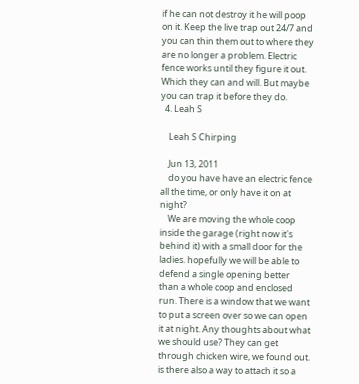if he can not destroy it he will poop on it. Keep the live trap out 24/7 and you can thin them out to where they are no longer a problem. Electric fence works until they figure it out. Which they can and will. But maybe you can trap it before they do.
  4. Leah S

    Leah S Chirping

    Jun 13, 2011
    do you have have an electric fence all the time, or only have it on at night?
    We are moving the whole coop inside the garage (right now it's behind it) with a small door for the ladies. hopefully we will be able to defend a single opening better than a whole coop and enclosed run. There is a window that we want to put a screen over so we can open it at night. Any thoughts about what we should use? They can get through chicken wire, we found out. is there also a way to attach it so a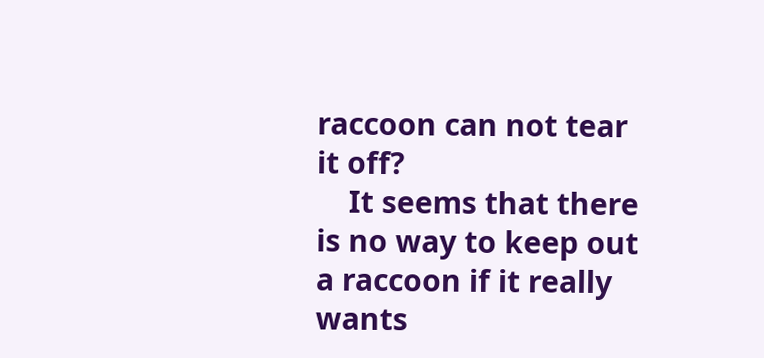raccoon can not tear it off?
    It seems that there is no way to keep out a raccoon if it really wants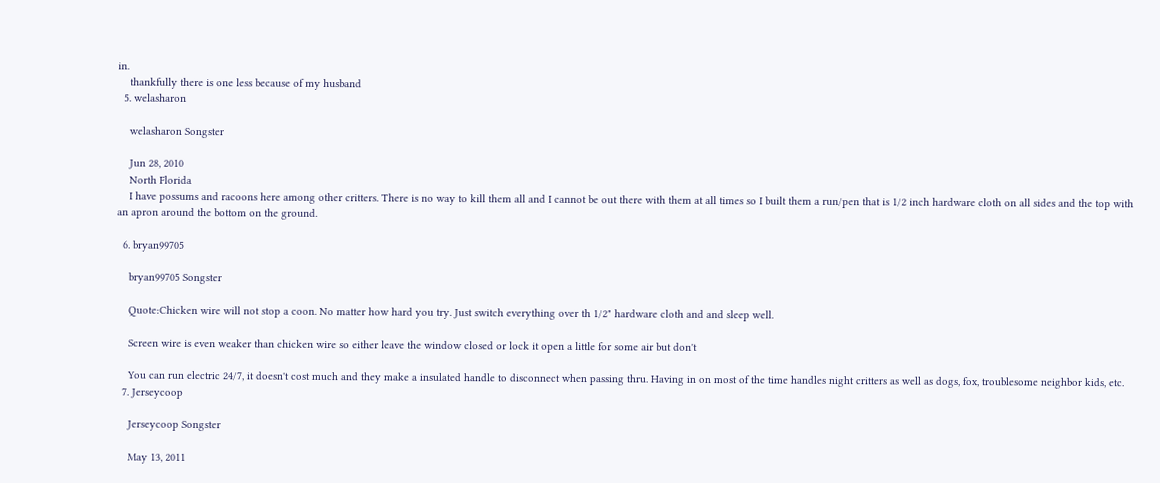in.
    thankfully there is one less because of my husband
  5. welasharon

    welasharon Songster

    Jun 28, 2010
    North Florida
    I have possums and racoons here among other critters. There is no way to kill them all and I cannot be out there with them at all times so I built them a run/pen that is 1/2 inch hardware cloth on all sides and the top with an apron around the bottom on the ground.

  6. bryan99705

    bryan99705 Songster

    Quote:Chicken wire will not stop a coon. No matter how hard you try. Just switch everything over th 1/2" hardware cloth and and sleep well.

    Screen wire is even weaker than chicken wire so either leave the window closed or lock it open a little for some air but don't

    You can run electric 24/7, it doesn't cost much and they make a insulated handle to disconnect when passing thru. Having in on most of the time handles night critters as well as dogs, fox, troublesome neighbor kids, etc.
  7. Jerseycoop

    Jerseycoop Songster

    May 13, 2011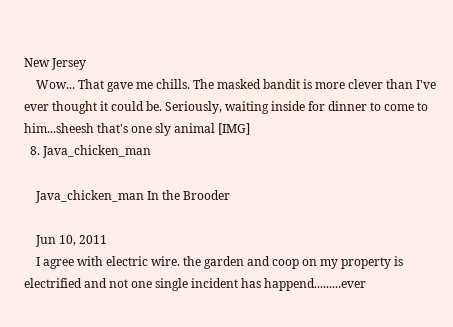New Jersey
    Wow... That gave me chills. The masked bandit is more clever than I've ever thought it could be. Seriously, waiting inside for dinner to come to him...sheesh that's one sly animal [IMG]
  8. Java_chicken_man

    Java_chicken_man In the Brooder

    Jun 10, 2011
    I agree with electric wire. the garden and coop on my property is electrified and not one single incident has happend.........ever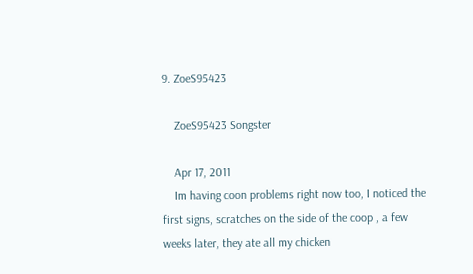9. ZoeS95423

    ZoeS95423 Songster

    Apr 17, 2011
    Im having coon problems right now too, I noticed the first signs, scratches on the side of the coop , a few weeks later, they ate all my chicken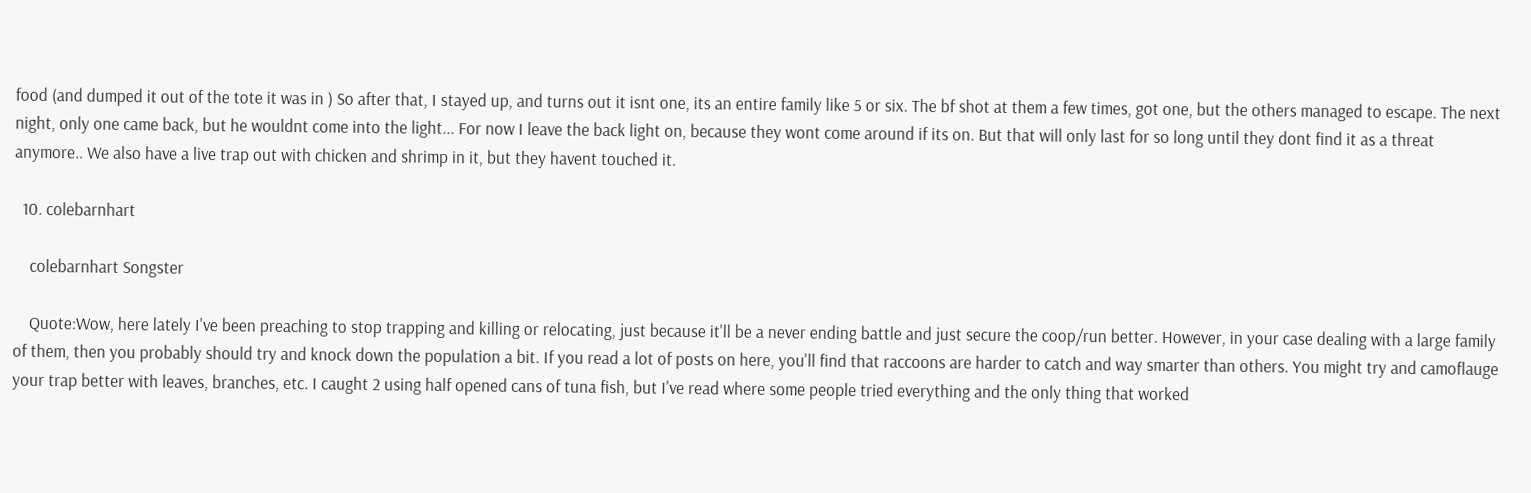food (and dumped it out of the tote it was in ) So after that, I stayed up, and turns out it isnt one, its an entire family like 5 or six. The bf shot at them a few times, got one, but the others managed to escape. The next night, only one came back, but he wouldnt come into the light... For now I leave the back light on, because they wont come around if its on. But that will only last for so long until they dont find it as a threat anymore.. We also have a live trap out with chicken and shrimp in it, but they havent touched it.

  10. colebarnhart

    colebarnhart Songster

    Quote:Wow, here lately I've been preaching to stop trapping and killing or relocating, just because it'll be a never ending battle and just secure the coop/run better. However, in your case dealing with a large family of them, then you probably should try and knock down the population a bit. If you read a lot of posts on here, you'll find that raccoons are harder to catch and way smarter than others. You might try and camoflauge your trap better with leaves, branches, etc. I caught 2 using half opened cans of tuna fish, but I've read where some people tried everything and the only thing that worked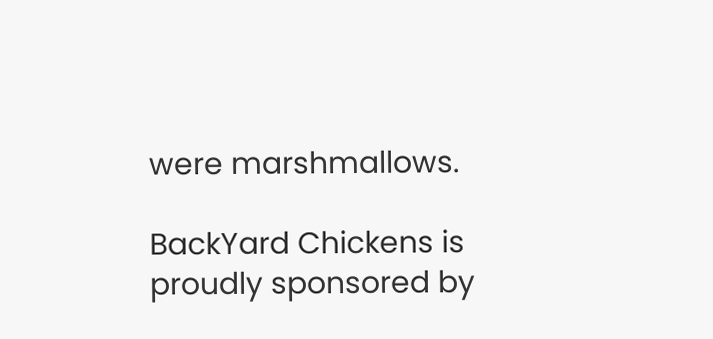were marshmallows.

BackYard Chickens is proudly sponsored by